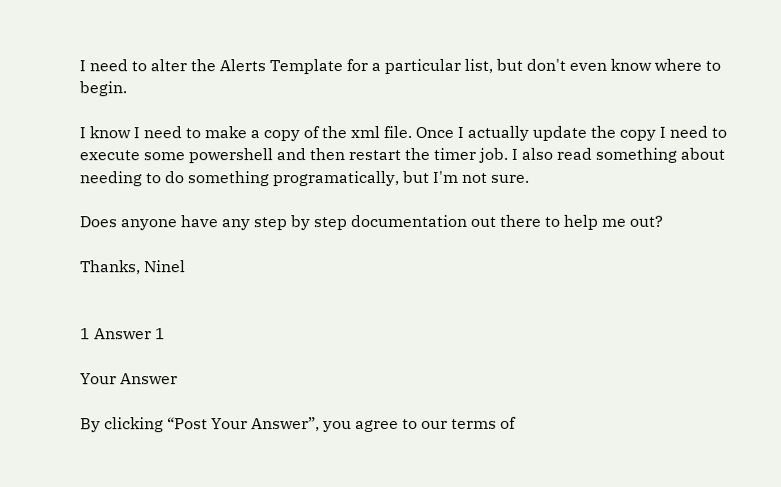I need to alter the Alerts Template for a particular list, but don't even know where to begin.

I know I need to make a copy of the xml file. Once I actually update the copy I need to execute some powershell and then restart the timer job. I also read something about needing to do something programatically, but I'm not sure.

Does anyone have any step by step documentation out there to help me out?

Thanks, Ninel


1 Answer 1

Your Answer

By clicking “Post Your Answer”, you agree to our terms of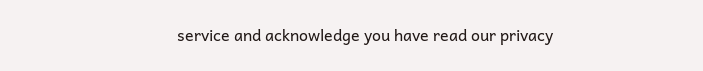service and acknowledge you have read our privacy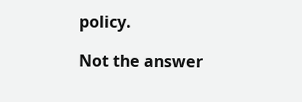policy.

Not the answer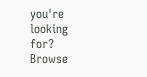you're looking for? Browse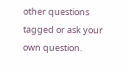other questions tagged or ask your own question.